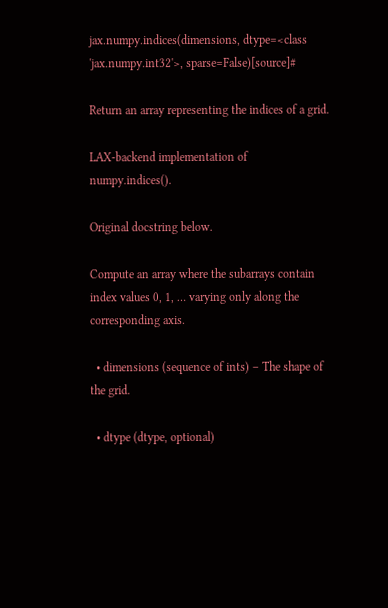jax.numpy.indices(dimensions, dtype=<class 'jax.numpy.int32'>, sparse=False)[source]#

Return an array representing the indices of a grid.

LAX-backend implementation of numpy.indices().

Original docstring below.

Compute an array where the subarrays contain index values 0, 1, … varying only along the corresponding axis.

  • dimensions (sequence of ints) – The shape of the grid.

  • dtype (dtype, optional)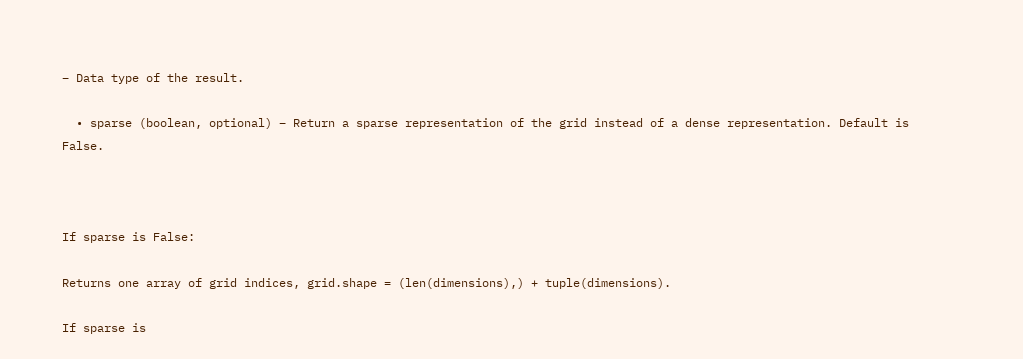– Data type of the result.

  • sparse (boolean, optional) – Return a sparse representation of the grid instead of a dense representation. Default is False.



If sparse is False:

Returns one array of grid indices, grid.shape = (len(dimensions),) + tuple(dimensions).

If sparse is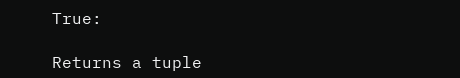True:

Returns a tuple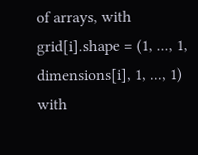of arrays, with grid[i].shape = (1, ..., 1, dimensions[i], 1, ..., 1) with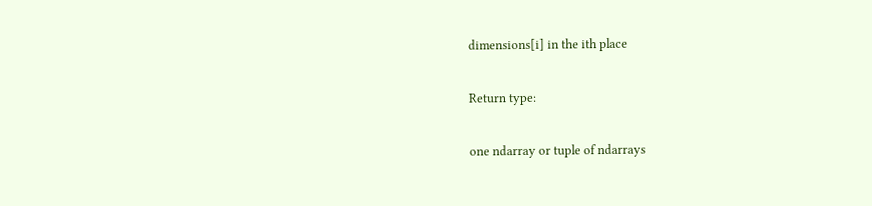dimensions[i] in the ith place

Return type:

one ndarray or tuple of ndarrays